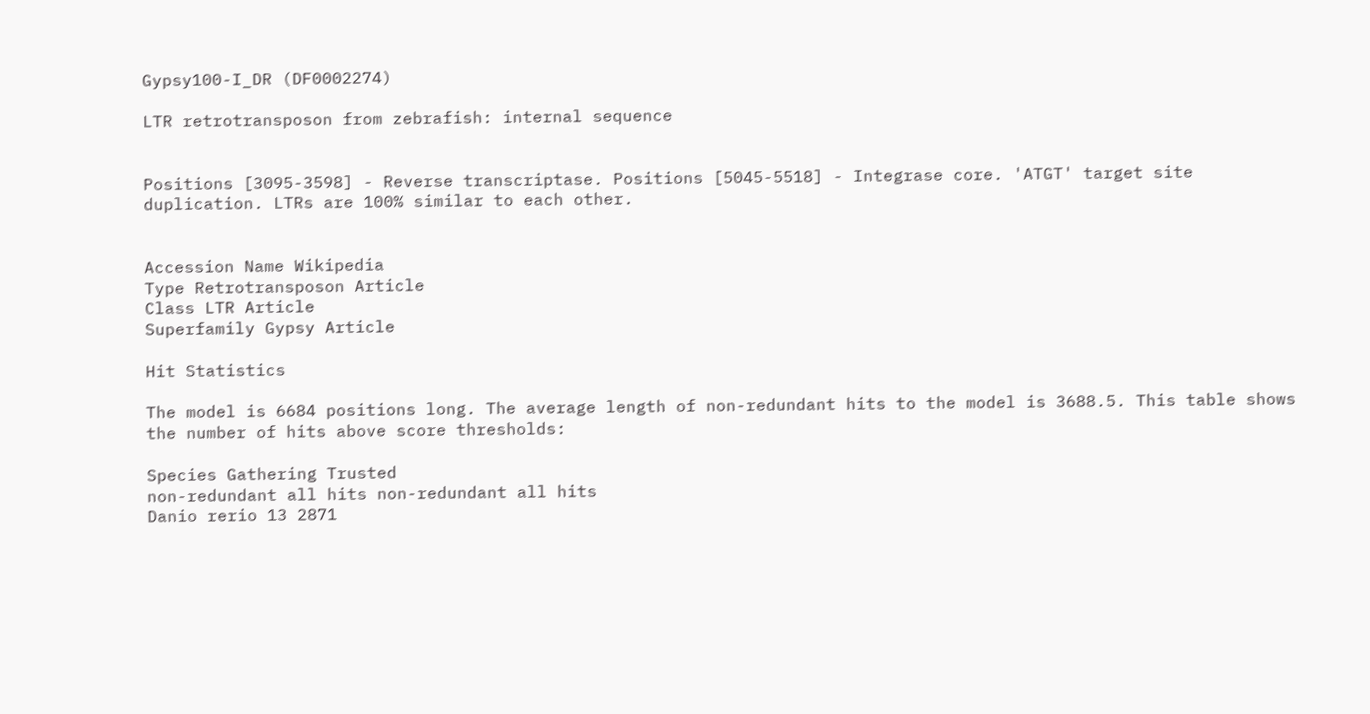Gypsy100-I_DR (DF0002274)

LTR retrotransposon from zebrafish: internal sequence


Positions [3095-3598] - Reverse transcriptase. Positions [5045-5518] - Integrase core. 'ATGT' target site duplication. LTRs are 100% similar to each other.


Accession Name Wikipedia
Type Retrotransposon Article
Class LTR Article
Superfamily Gypsy Article

Hit Statistics

The model is 6684 positions long. The average length of non-redundant hits to the model is 3688.5. This table shows the number of hits above score thresholds:

Species Gathering Trusted
non-redundant all hits non-redundant all hits
Danio rerio 13 2871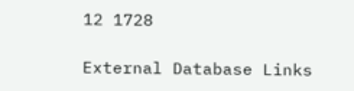12 1728

External Database Links